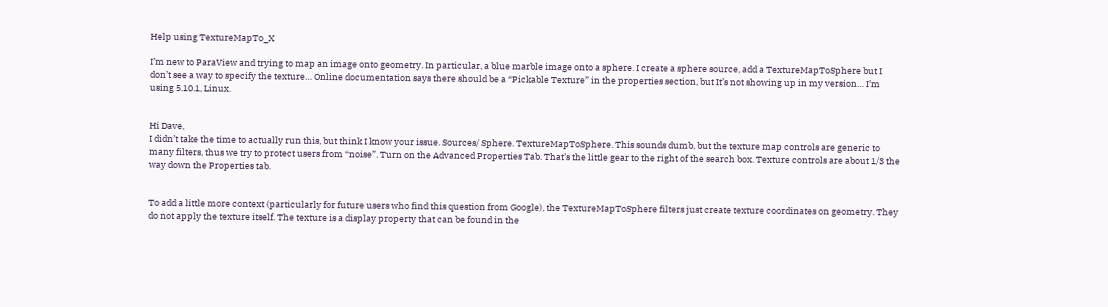Help using TextureMapTo_X

I’m new to ParaView and trying to map an image onto geometry. In particular, a blue marble image onto a sphere. I create a sphere source, add a TextureMapToSphere but I don’t see a way to specify the texture… Online documentation says there should be a “Pickable Texture” in the properties section, but It’s not showing up in my version… I’m using 5.10.1, Linux.


Hi Dave,
I didn’t take the time to actually run this, but think I know your issue. Sources/ Sphere. TextureMapToSphere. This sounds dumb, but the texture map controls are generic to many filters, thus we try to protect users from “noise”. Turn on the Advanced Properties Tab. That’s the little gear to the right of the search box. Texture controls are about 1/3 the way down the Properties tab.


To add a little more context (particularly for future users who find this question from Google), the TextureMapToSphere filters just create texture coordinates on geometry. They do not apply the texture itself. The texture is a display property that can be found in the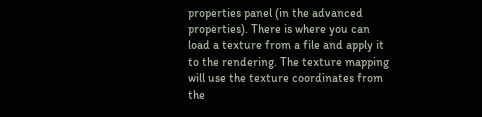properties panel (in the advanced properties). There is where you can load a texture from a file and apply it to the rendering. The texture mapping will use the texture coordinates from the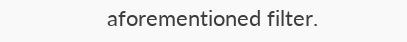aforementioned filter.